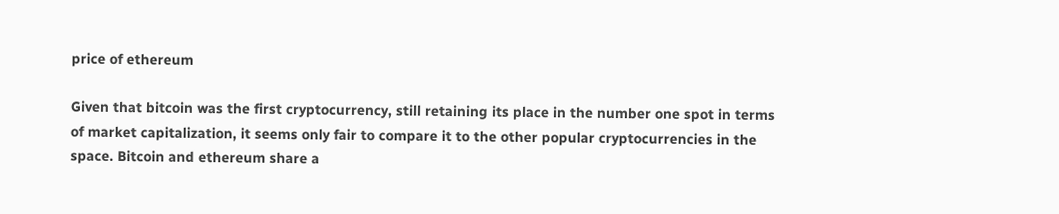price of ethereum

Given that bitcoin was the first cryptocurrency, still retaining its place in the number one spot in terms of market capitalization, it seems only fair to compare it to the other popular cryptocurrencies in the space. Bitcoin and ethereum share a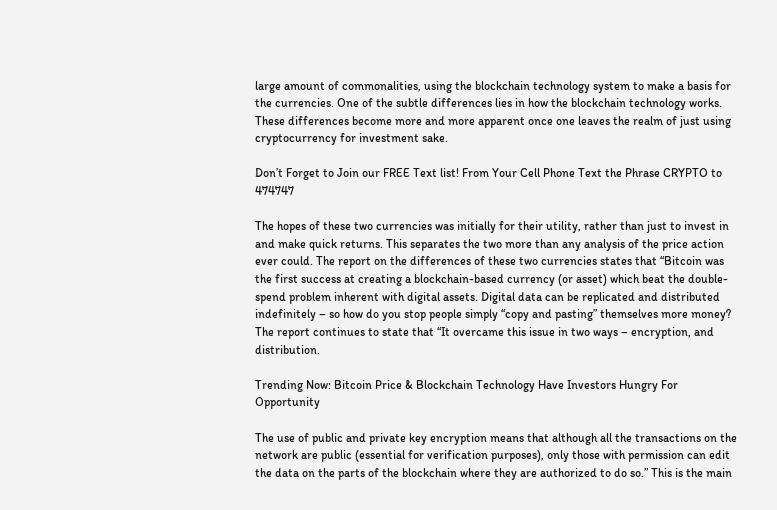large amount of commonalities, using the blockchain technology system to make a basis for the currencies. One of the subtle differences lies in how the blockchain technology works. These differences become more and more apparent once one leaves the realm of just using cryptocurrency for investment sake.

Don’t Forget to Join our FREE Text list! From Your Cell Phone Text the Phrase CRYPTO to 474747

The hopes of these two currencies was initially for their utility, rather than just to invest in and make quick returns. This separates the two more than any analysis of the price action ever could. The report on the differences of these two currencies states that “Bitcoin was the first success at creating a blockchain-based currency (or asset) which beat the double-spend problem inherent with digital assets. Digital data can be replicated and distributed indefinitely – so how do you stop people simply “copy and pasting” themselves more money? The report continues to state that “It overcame this issue in two ways – encryption, and distribution.

Trending Now: Bitcoin Price & Blockchain Technology Have Investors Hungry For Opportunity

The use of public and private key encryption means that although all the transactions on the network are public (essential for verification purposes), only those with permission can edit the data on the parts of the blockchain where they are authorized to do so.” This is the main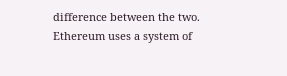difference between the two. Ethereum uses a system of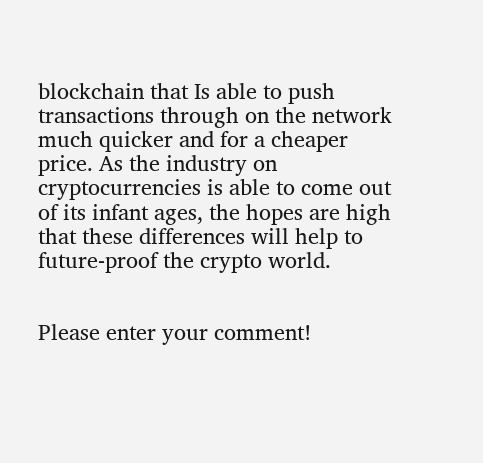blockchain that Is able to push transactions through on the network much quicker and for a cheaper price. As the industry on cryptocurrencies is able to come out of its infant ages, the hopes are high that these differences will help to future-proof the crypto world.


Please enter your comment!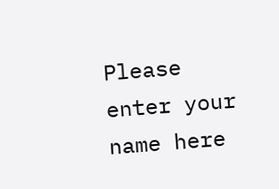Please enter your name here